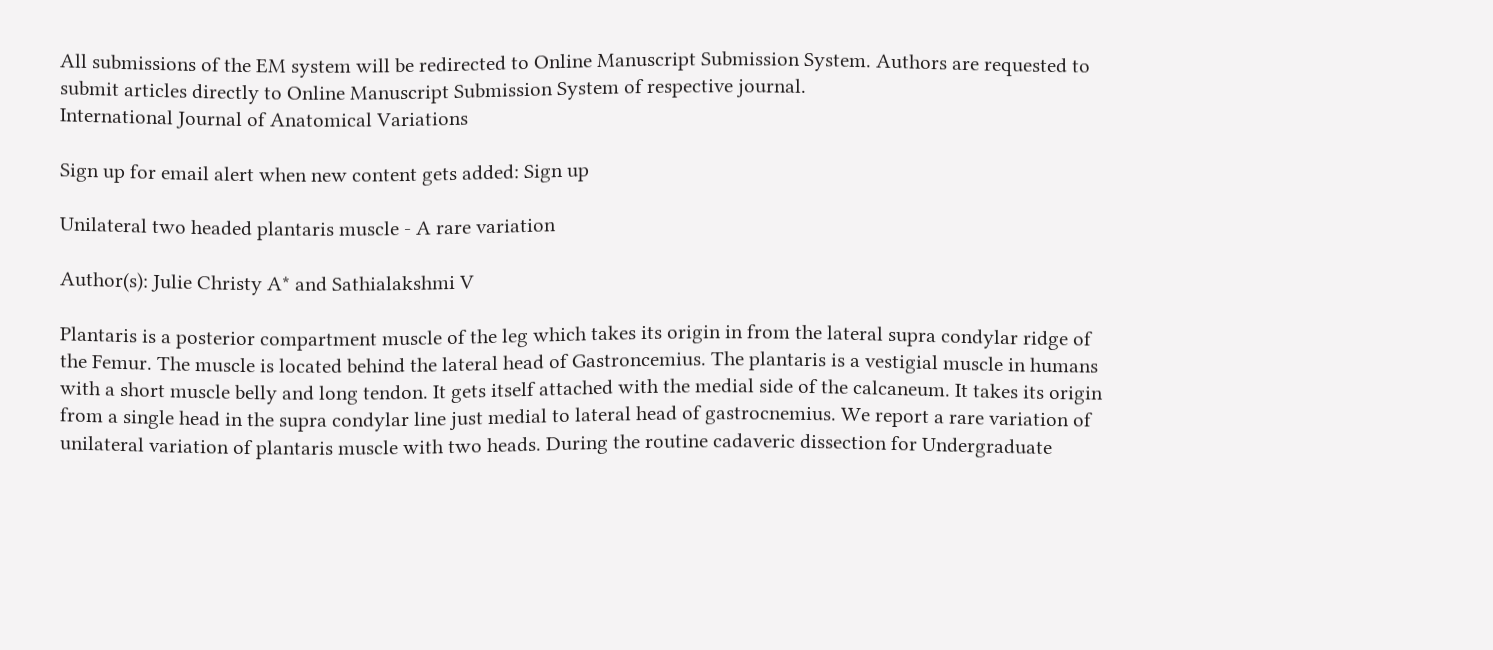All submissions of the EM system will be redirected to Online Manuscript Submission System. Authors are requested to submit articles directly to Online Manuscript Submission System of respective journal.
International Journal of Anatomical Variations

Sign up for email alert when new content gets added: Sign up

Unilateral two headed plantaris muscle - A rare variation

Author(s): Julie Christy A* and Sathialakshmi V

Plantaris is a posterior compartment muscle of the leg which takes its origin in from the lateral supra condylar ridge of the Femur. The muscle is located behind the lateral head of Gastroncemius. The plantaris is a vestigial muscle in humans with a short muscle belly and long tendon. It gets itself attached with the medial side of the calcaneum. It takes its origin from a single head in the supra condylar line just medial to lateral head of gastrocnemius. We report a rare variation of unilateral variation of plantaris muscle with two heads. During the routine cadaveric dissection for Undergraduate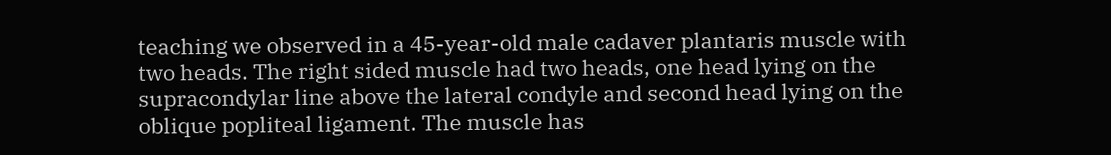teaching we observed in a 45-year-old male cadaver plantaris muscle with two heads. The right sided muscle had two heads, one head lying on the supracondylar line above the lateral condyle and second head lying on the oblique popliteal ligament. The muscle has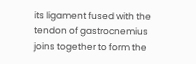its ligament fused with the tendon of gastrocnemius joins together to form the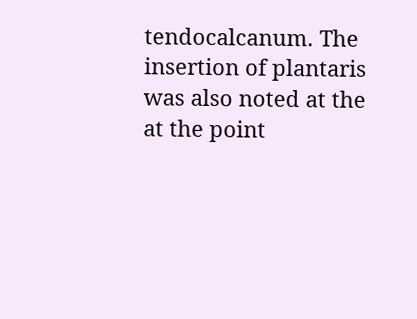tendocalcanum. The insertion of plantaris was also noted at the at the point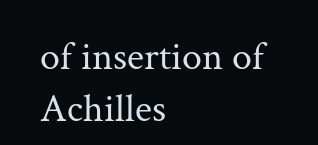of insertion of Achilles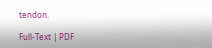tendon.

Full-Text | PDF